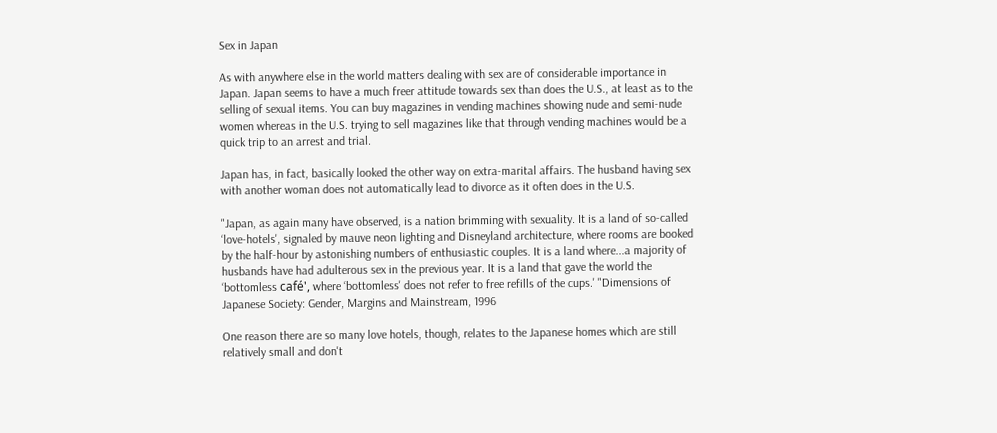Sex in Japan

As with anywhere else in the world matters dealing with sex are of considerable importance in Japan. Japan seems to have a much freer attitude towards sex than does the U.S., at least as to the selling of sexual items. You can buy magazines in vending machines showing nude and semi-nude women whereas in the U.S. trying to sell magazines like that through vending machines would be a quick trip to an arrest and trial.

Japan has, in fact, basically looked the other way on extra-marital affairs. The husband having sex with another woman does not automatically lead to divorce as it often does in the U.S.

"Japan, as again many have observed, is a nation brimming with sexuality. It is a land of so-called ‘love-hotels', signaled by mauve neon lighting and Disneyland architecture, where rooms are booked by the half-hour by astonishing numbers of enthusiastic couples. It is a land where...a majority of husbands have had adulterous sex in the previous year. It is a land that gave the world the ‘bottomless café', where ‘bottomless' does not refer to free refills of the cups.' "Dimensions of Japanese Society: Gender, Margins and Mainstream, 1996

One reason there are so many love hotels, though, relates to the Japanese homes which are still relatively small and don't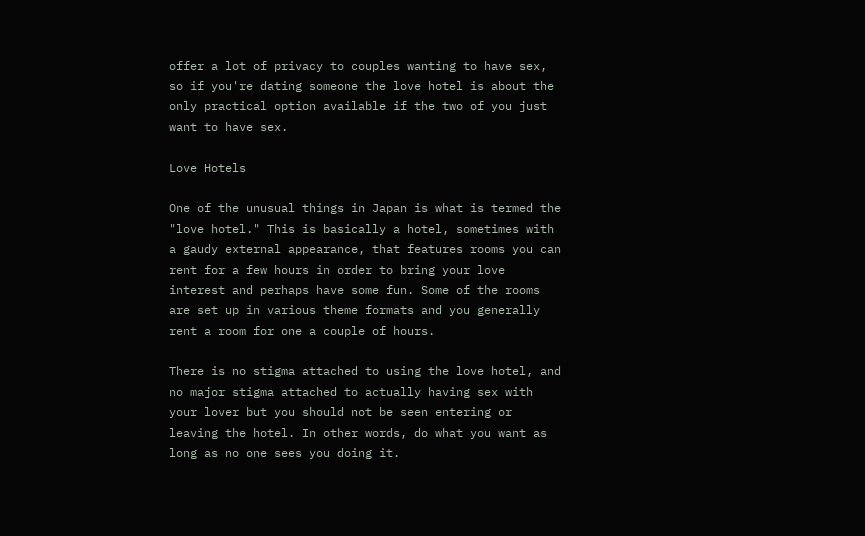offer a lot of privacy to couples wanting to have sex, so if you're dating someone the love hotel is about the only practical option available if the two of you just want to have sex.

Love Hotels

One of the unusual things in Japan is what is termed the "love hotel." This is basically a hotel, sometimes with a gaudy external appearance, that features rooms you can rent for a few hours in order to bring your love interest and perhaps have some fun. Some of the rooms are set up in various theme formats and you generally rent a room for one a couple of hours.

There is no stigma attached to using the love hotel, and no major stigma attached to actually having sex with your lover but you should not be seen entering or leaving the hotel. In other words, do what you want as long as no one sees you doing it.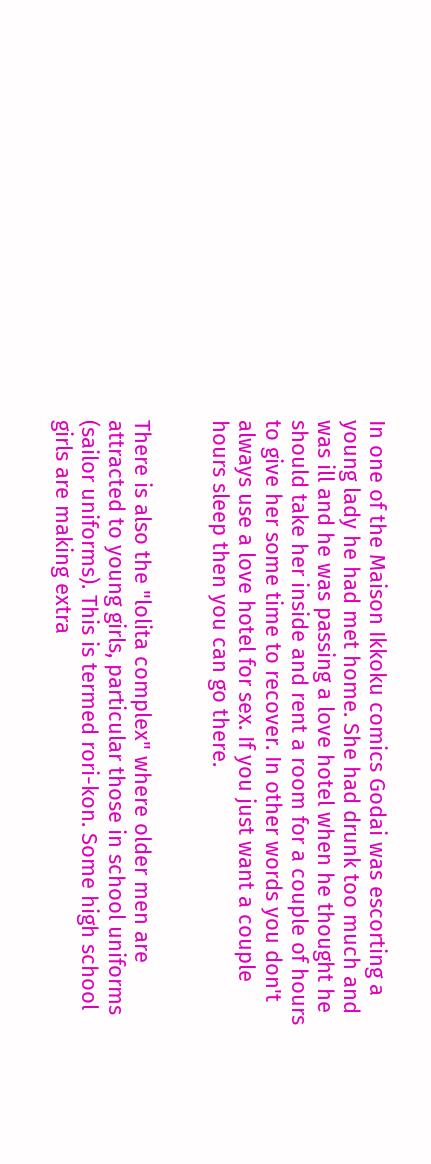In one of the Maison Ikkoku comics Godai was escorting a young lady he had met home. She had drunk too much and was ill and he was passing a love hotel when he thought he should take her inside and rent a room for a couple of hours to give her some time to recover. In other words you don't always use a love hotel for sex. If you just want a couple hours sleep then you can go there.


There is also the "lolita complex" where older men are attracted to young girls, particular those in school uniforms (sailor uniforms). This is termed rori-kon. Some high school girls are making extra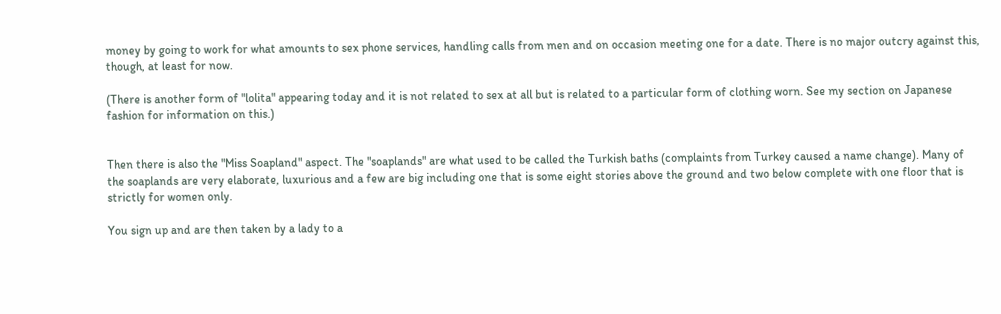money by going to work for what amounts to sex phone services, handling calls from men and on occasion meeting one for a date. There is no major outcry against this, though, at least for now.

(There is another form of "lolita" appearing today and it is not related to sex at all but is related to a particular form of clothing worn. See my section on Japanese fashion for information on this.)


Then there is also the "Miss Soapland" aspect. The "soaplands" are what used to be called the Turkish baths (complaints from Turkey caused a name change). Many of the soaplands are very elaborate, luxurious and a few are big including one that is some eight stories above the ground and two below complete with one floor that is strictly for women only.

You sign up and are then taken by a lady to a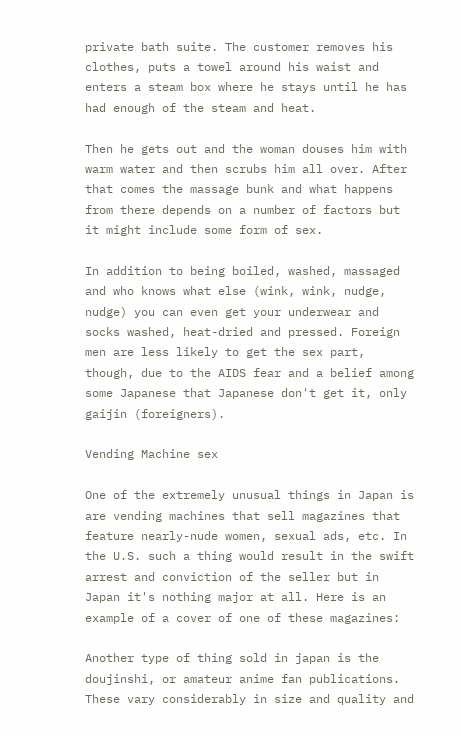private bath suite. The customer removes his clothes, puts a towel around his waist and enters a steam box where he stays until he has had enough of the steam and heat.

Then he gets out and the woman douses him with warm water and then scrubs him all over. After that comes the massage bunk and what happens from there depends on a number of factors but it might include some form of sex.

In addition to being boiled, washed, massaged and who knows what else (wink, wink, nudge, nudge) you can even get your underwear and socks washed, heat-dried and pressed. Foreign men are less likely to get the sex part, though, due to the AIDS fear and a belief among some Japanese that Japanese don't get it, only gaijin (foreigners).

Vending Machine sex

One of the extremely unusual things in Japan is are vending machines that sell magazines that feature nearly-nude women, sexual ads, etc. In the U.S. such a thing would result in the swift arrest and conviction of the seller but in Japan it's nothing major at all. Here is an example of a cover of one of these magazines:

Another type of thing sold in japan is the doujinshi, or amateur anime fan publications. These vary considerably in size and quality and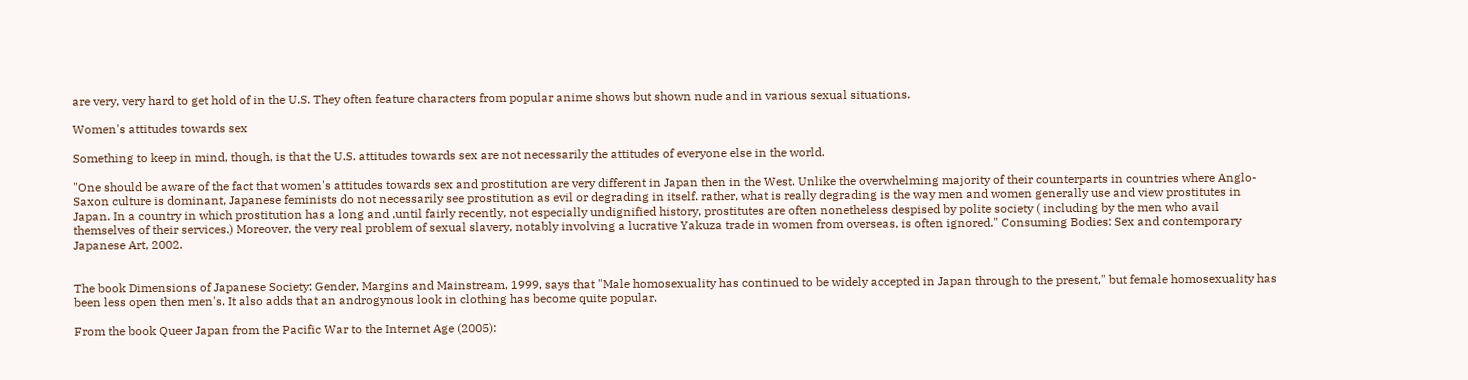are very, very hard to get hold of in the U.S. They often feature characters from popular anime shows but shown nude and in various sexual situations.

Women's attitudes towards sex

Something to keep in mind, though, is that the U.S. attitudes towards sex are not necessarily the attitudes of everyone else in the world.

"One should be aware of the fact that women's attitudes towards sex and prostitution are very different in Japan then in the West. Unlike the overwhelming majority of their counterparts in countries where Anglo-Saxon culture is dominant, Japanese feminists do not necessarily see prostitution as evil or degrading in itself. rather, what is really degrading is the way men and women generally use and view prostitutes in Japan. In a country in which prostitution has a long and ,until fairly recently, not especially undignified history, prostitutes are often nonetheless despised by polite society ( including by the men who avail themselves of their services.) Moreover, the very real problem of sexual slavery, notably involving a lucrative Yakuza trade in women from overseas, is often ignored." Consuming Bodies: Sex and contemporary Japanese Art, 2002.


The book Dimensions of Japanese Society: Gender, Margins and Mainstream, 1999, says that "Male homosexuality has continued to be widely accepted in Japan through to the present," but female homosexuality has been less open then men's. It also adds that an androgynous look in clothing has become quite popular.

From the book Queer Japan from the Pacific War to the Internet Age (2005):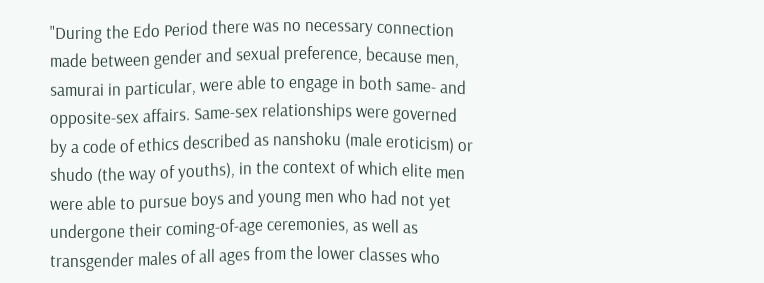"During the Edo Period there was no necessary connection made between gender and sexual preference, because men, samurai in particular, were able to engage in both same- and opposite-sex affairs. Same-sex relationships were governed by a code of ethics described as nanshoku (male eroticism) or shudo (the way of youths), in the context of which elite men were able to pursue boys and young men who had not yet undergone their coming-of-age ceremonies, as well as transgender males of all ages from the lower classes who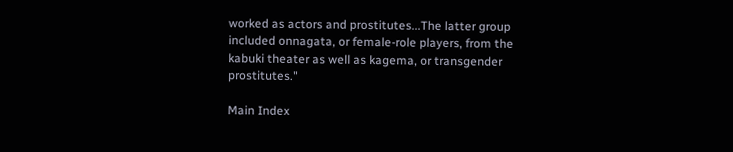worked as actors and prostitutes...The latter group included onnagata, or female-role players, from the kabuki theater as well as kagema, or transgender prostitutes."

Main Index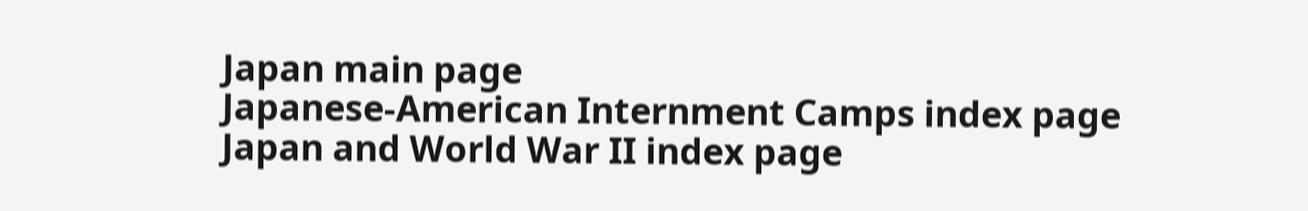Japan main page
Japanese-American Internment Camps index page
Japan and World War II index page